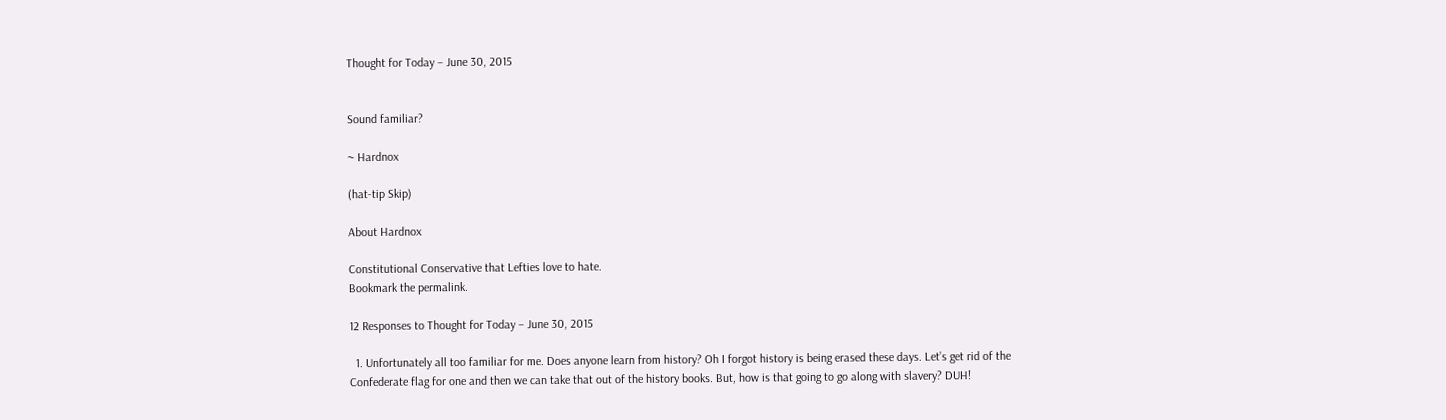Thought for Today – June 30, 2015


Sound familiar?

~ Hardnox

(hat-tip Skip)

About Hardnox

Constitutional Conservative that Lefties love to hate.
Bookmark the permalink.

12 Responses to Thought for Today – June 30, 2015

  1. Unfortunately all too familiar for me. Does anyone learn from history? Oh I forgot history is being erased these days. Let’s get rid of the Confederate flag for one and then we can take that out of the history books. But, how is that going to go along with slavery? DUH!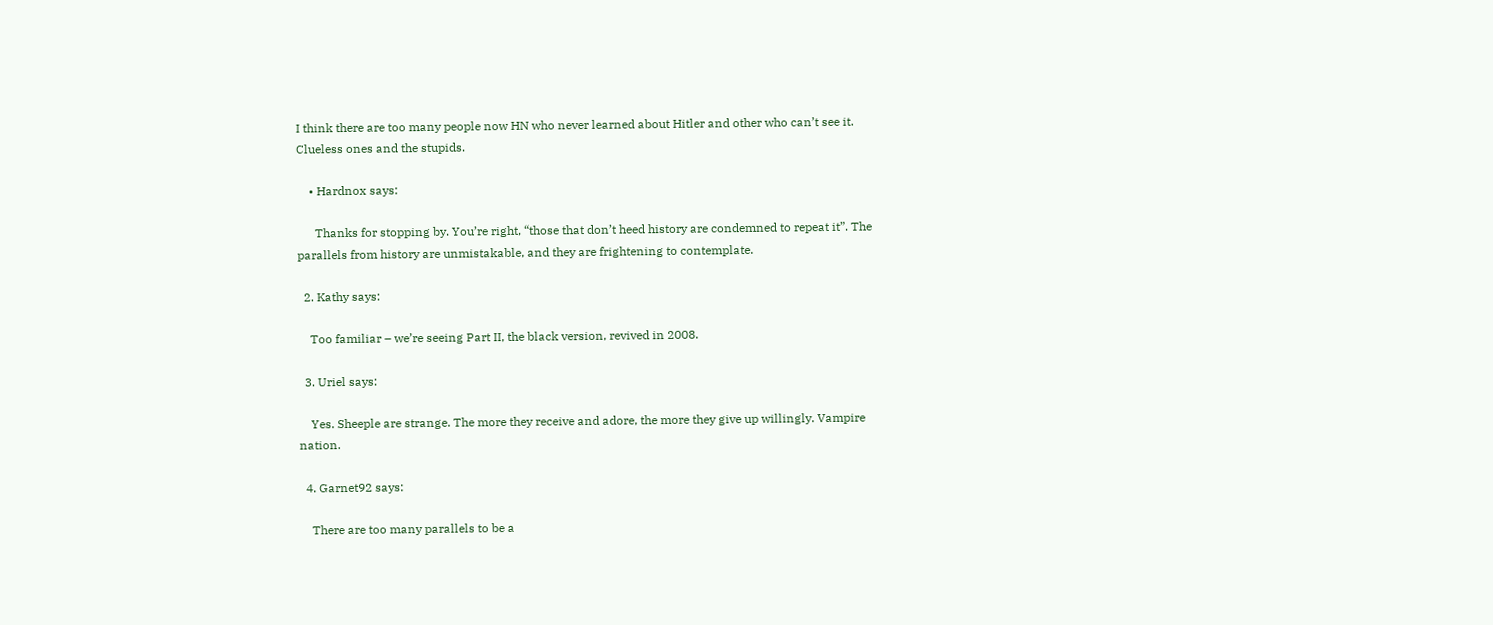I think there are too many people now HN who never learned about Hitler and other who can’t see it. Clueless ones and the stupids.

    • Hardnox says:

      Thanks for stopping by. You’re right, “those that don’t heed history are condemned to repeat it”. The parallels from history are unmistakable, and they are frightening to contemplate.

  2. Kathy says:

    Too familiar – we’re seeing Part II, the black version, revived in 2008.

  3. Uriel says:

    Yes. Sheeple are strange. The more they receive and adore, the more they give up willingly. Vampire nation.

  4. Garnet92 says:

    There are too many parallels to be a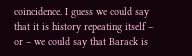coincidence. I guess we could say that it is history repeating itself – or – we could say that Barack is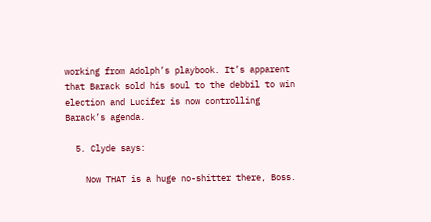working from Adolph’s playbook. It’s apparent that Barack sold his soul to the debbil to win election and Lucifer is now controlling Barack’s agenda.

  5. Clyde says:

    Now THAT is a huge no-shitter there, Boss.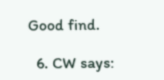Good find.

  6. CW says: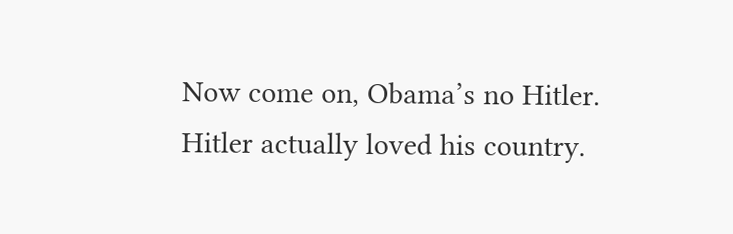Now come on, Obama’s no Hitler. Hitler actually loved his country.